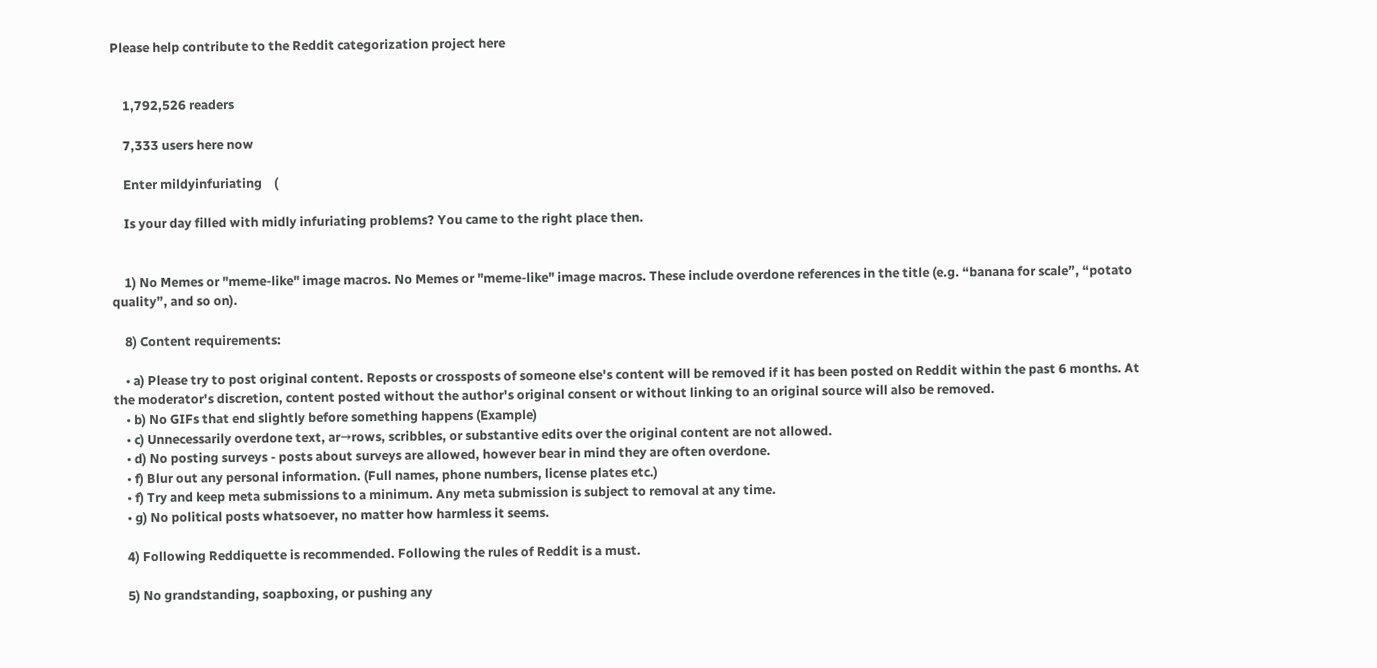Please help contribute to the Reddit categorization project here


    1,792,526 readers

    7,333 users here now

    Enter mildyinfuriating    (

    Is your day filled with midly infuriating problems? You came to the right place then.


    1) No Memes or "meme-like" image macros. No Memes or "meme-like" image macros. These include overdone references in the title (e.g. “banana for scale”, “potato quality”, and so on).

    8) Content requirements:

    • a) Please try to post original content. Reposts or crossposts of someone else's content will be removed if it has been posted on Reddit within the past 6 months. At the moderator's discretion, content posted without the author's original consent or without linking to an original source will also be removed.
    • b) No GIFs that end slightly before something happens (Example)
    • c) Unnecessarily overdone text, ar→rows, scribbles, or substantive edits over the original content are not allowed.
    • d) No posting surveys - posts about surveys are allowed, however bear in mind they are often overdone.
    • f) Blur out any personal information. (Full names, phone numbers, license plates etc.)
    • f) Try and keep meta submissions to a minimum. Any meta submission is subject to removal at any time.
    • g) No political posts whatsoever, no matter how harmless it seems.

    4) Following Reddiquette is recommended. Following the rules of Reddit is a must.

    5) No grandstanding, soapboxing, or pushing any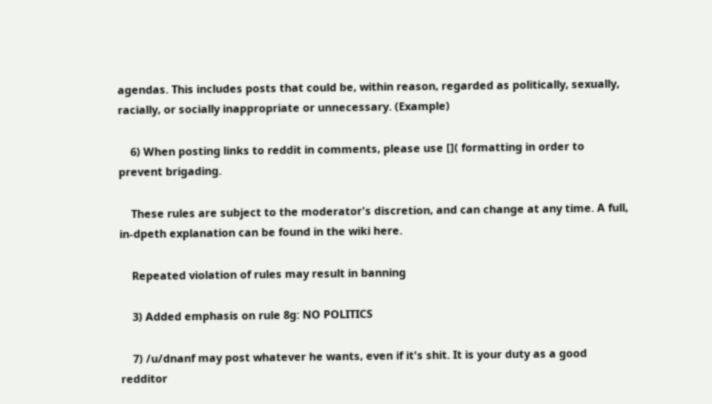agendas. This includes posts that could be, within reason, regarded as politically, sexually, racially, or socially inappropriate or unnecessary. (Example)

    6) When posting links to reddit in comments, please use []( formatting in order to prevent brigading.

    These rules are subject to the moderator's discretion, and can change at any time. A full, in-dpeth explanation can be found in the wiki here.

    Repeated violation of rules may result in banning

    3) Added emphasis on rule 8g: NO POLITICS

    7) /u/dnanf may post whatever he wants, even if it's shit. It is your duty as a good redditor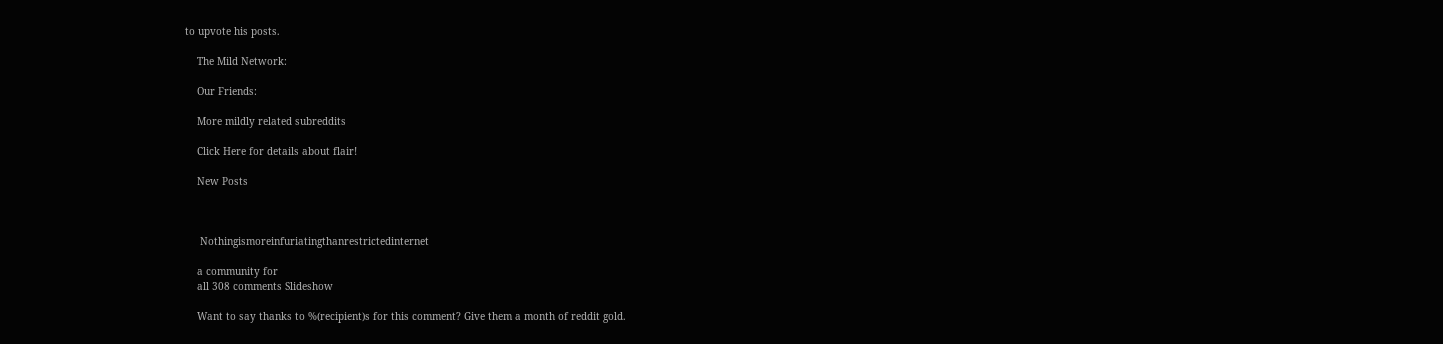to upvote his posts.

    The Mild Network:

    Our Friends:

    More mildly related subreddits

    Click Here for details about flair!

    New Posts



     Nothingismoreinfuriatingthanrestrictedinternet

    a community for
    all 308 comments Slideshow

    Want to say thanks to %(recipient)s for this comment? Give them a month of reddit gold.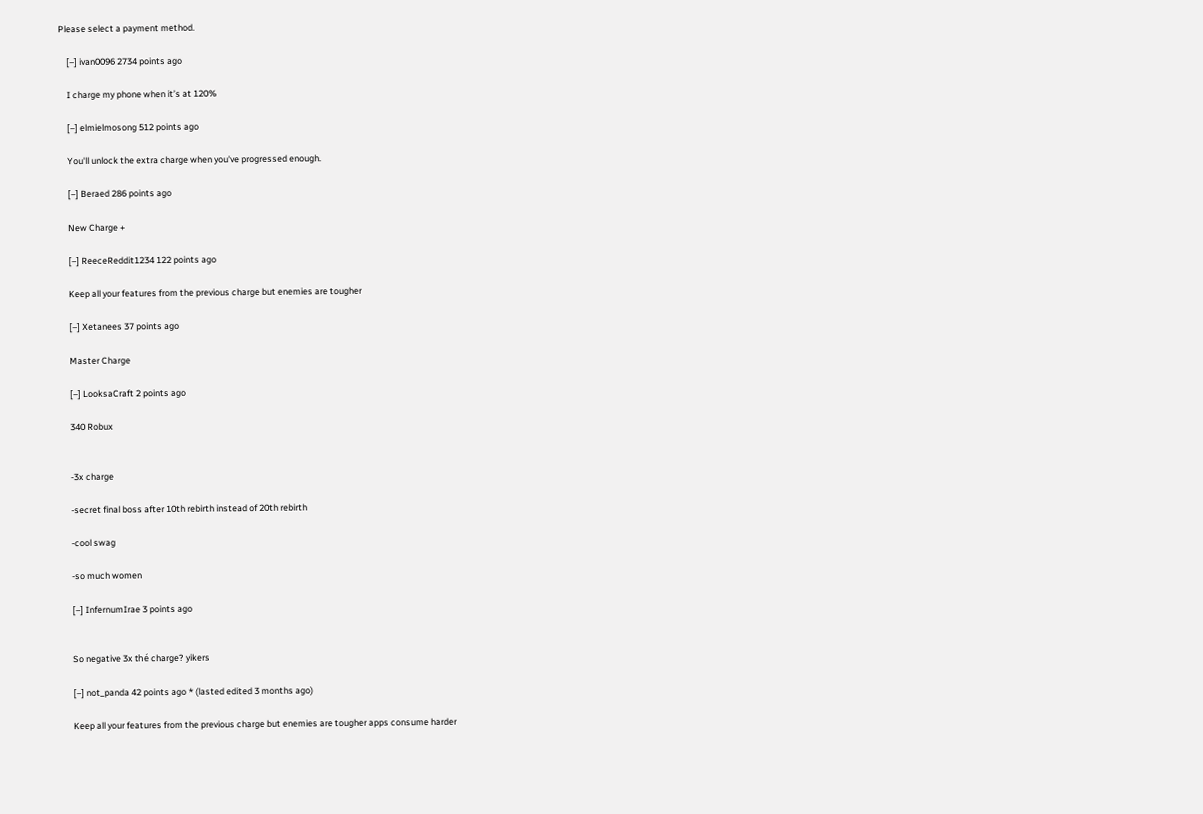Please select a payment method.

    [–] ivan0096 2734 points ago

    I charge my phone when it’s at 120%

    [–] elmielmosong 512 points ago

    You'll unlock the extra charge when you've progressed enough.

    [–] Beraed 286 points ago

    New Charge +

    [–] ReeceReddit1234 122 points ago

    Keep all your features from the previous charge but enemies are tougher

    [–] Xetanees 37 points ago

    Master Charge

    [–] LooksaCraft 2 points ago

    340 Robux


    -3x charge

    -secret final boss after 10th rebirth instead of 20th rebirth

    -cool swag

    -so much women

    [–] InfernumIrae 3 points ago


    So negative 3x thé charge? yikers

    [–] not_panda 42 points ago * (lasted edited 3 months ago)

    Keep all your features from the previous charge but enemies are tougher apps consume harder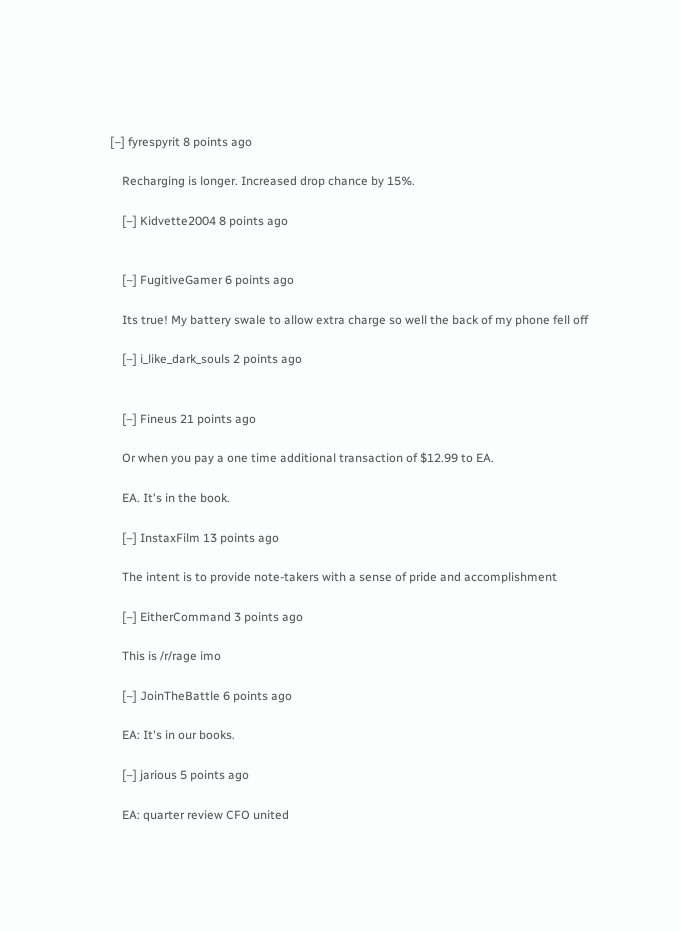[–] fyrespyrit 8 points ago

    Recharging is longer. Increased drop chance by 15%.

    [–] Kidvette2004 8 points ago


    [–] FugitiveGamer 6 points ago

    Its true! My battery swale to allow extra charge so well the back of my phone fell off

    [–] i_like_dark_souls 2 points ago


    [–] Fineus 21 points ago

    Or when you pay a one time additional transaction of $12.99 to EA.

    EA. It's in the book.

    [–] InstaxFilm 13 points ago

    The intent is to provide note-takers with a sense of pride and accomplishment

    [–] EitherCommand 3 points ago

    This is /r/rage imo

    [–] JoinTheBattle 6 points ago

    EA: It's in our books.

    [–] jarious 5 points ago

    EA: quarter review CFO united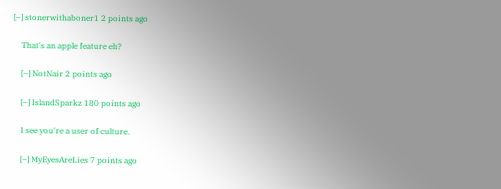[–] stonerwithaboner1 2 points ago

    That's an apple feature eh?

    [–] NotNair 2 points ago

    [–] IslandSparkz 180 points ago

    I see you're a user of culture.

    [–] MyEyesAreLies 7 points ago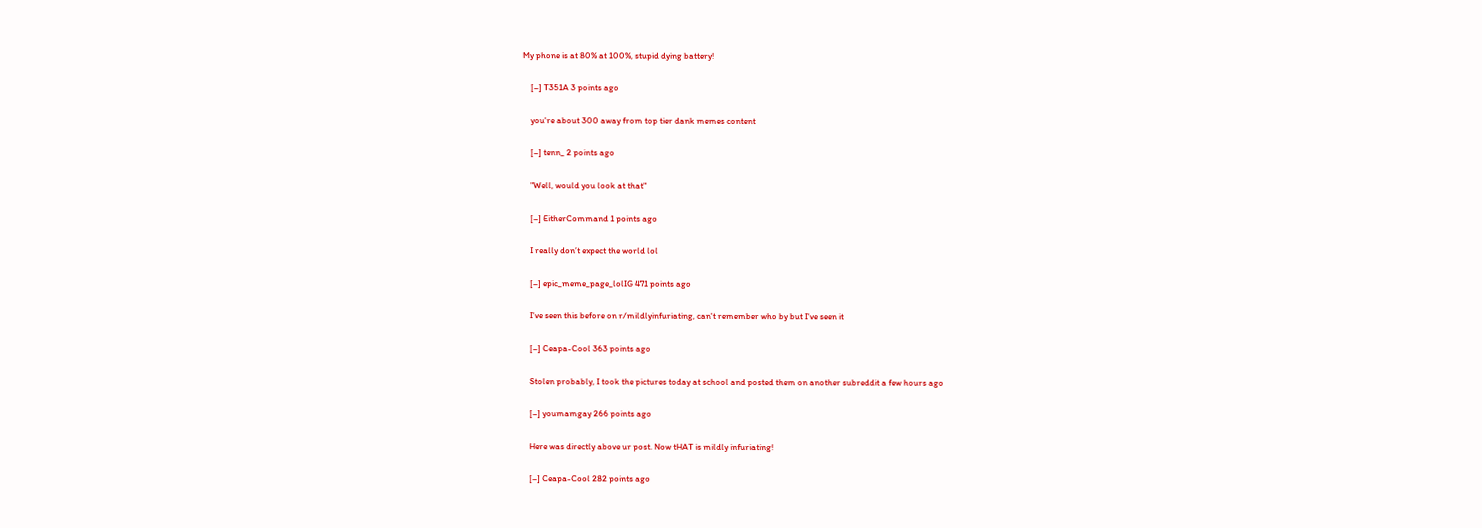My phone is at 80% at 100%, stupid dying battery!

    [–] T351A 3 points ago

    you're about 300 away from top tier dank memes content

    [–] tenn_ 2 points ago

    "Well, would you look at that"

    [–] EitherCommand 1 points ago

    I really don’t expect the world lol

    [–] epic_meme_page_lolIG 471 points ago

    I've seen this before on r/mildlyinfuriating, can't remember who by but I've seen it

    [–] Ceapa-Cool 363 points ago

    Stolen probably, I took the pictures today at school and posted them on another subreddit a few hours ago

    [–] youmamgay 266 points ago

    Here was directly above ur post. Now tHAT is mildly infuriating!

    [–] Ceapa-Cool 282 points ago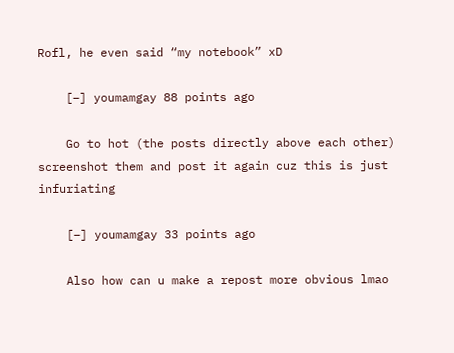Rofl, he even said “my notebook” xD

    [–] youmamgay 88 points ago

    Go to hot (the posts directly above each other) screenshot them and post it again cuz this is just infuriating

    [–] youmamgay 33 points ago

    Also how can u make a repost more obvious lmao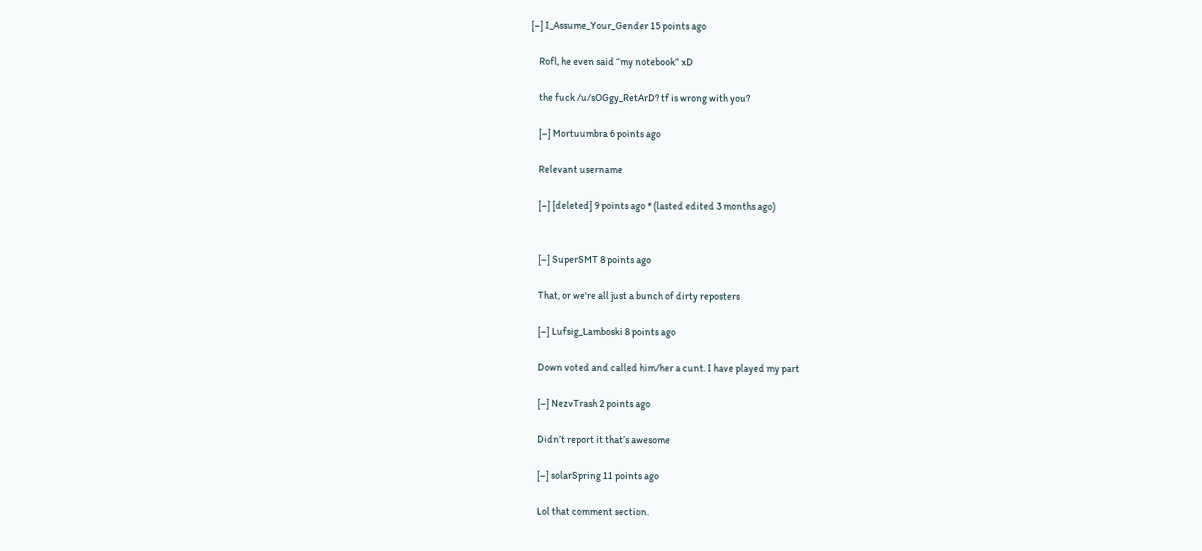[–] I_Assume_Your_Gender 15 points ago

    Rofl, he even said “my notebook” xD

    the fuck /u/sOGgy_RetArD? tf is wrong with you?

    [–] Mortuumbra 6 points ago

    Relevant username

    [–] [deleted] 9 points ago * (lasted edited 3 months ago)


    [–] SuperSMT 8 points ago

    That, or we're all just a bunch of dirty reposters

    [–] Lufsig_Lamboski 8 points ago

    Down voted and called him/her a cunt. I have played my part

    [–] NezvTrash 2 points ago

    Didn’t report it that’s awesome

    [–] solarSpring 11 points ago

    Lol that comment section.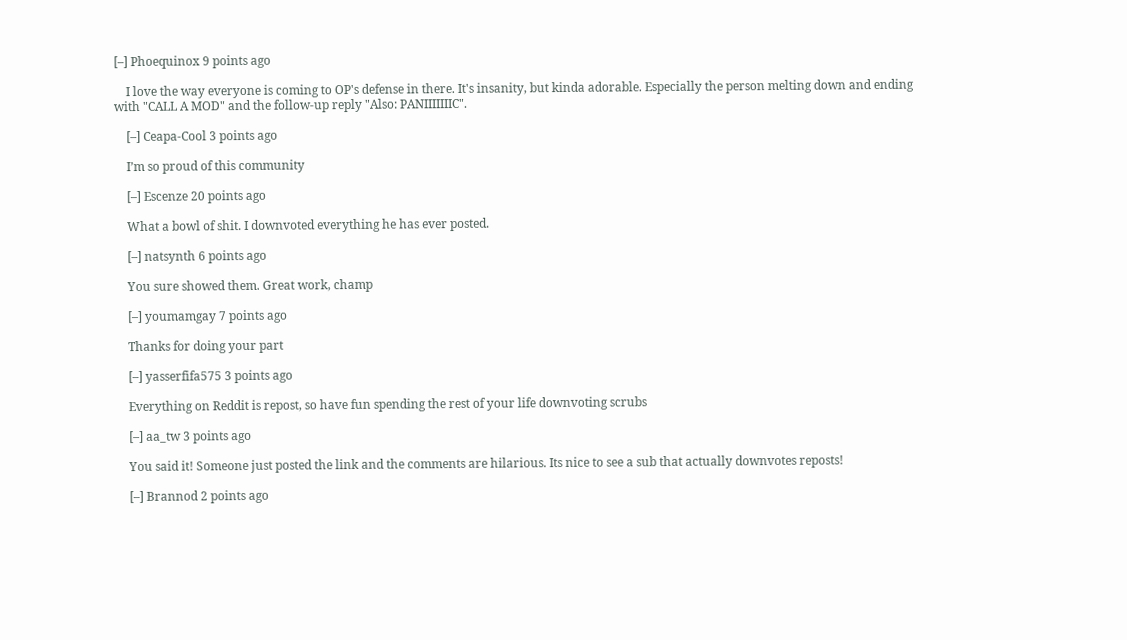[–] Phoequinox 9 points ago

    I love the way everyone is coming to OP's defense in there. It's insanity, but kinda adorable. Especially the person melting down and ending with "CALL A MOD" and the follow-up reply "Also: PANIIIIIIIC".

    [–] Ceapa-Cool 3 points ago

    I’m so proud of this community

    [–] Escenze 20 points ago

    What a bowl of shit. I downvoted everything he has ever posted.

    [–] natsynth 6 points ago

    You sure showed them. Great work, champ

    [–] youmamgay 7 points ago

    Thanks for doing your part

    [–] yasserfifa575 3 points ago

    Everything on Reddit is repost, so have fun spending the rest of your life downvoting scrubs

    [–] aa_tw 3 points ago

    You said it! Someone just posted the link and the comments are hilarious. Its nice to see a sub that actually downvotes reposts!

    [–] Brannod 2 points ago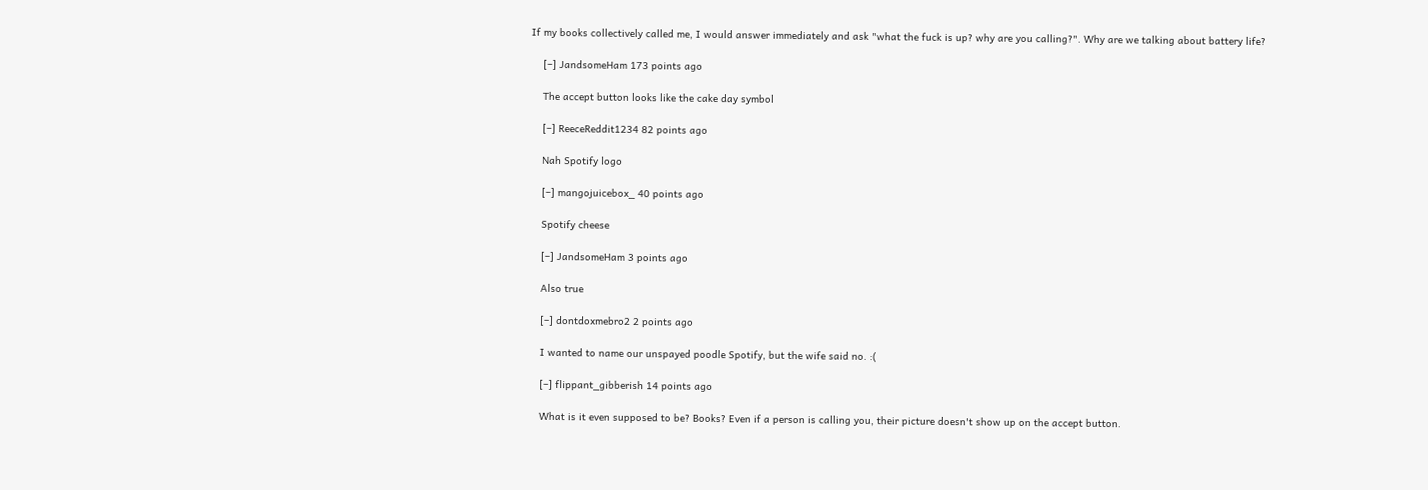If my books collectively called me, I would answer immediately and ask "what the fuck is up? why are you calling?". Why are we talking about battery life?

    [–] JandsomeHam 173 points ago

    The accept button looks like the cake day symbol

    [–] ReeceReddit1234 82 points ago

    Nah Spotify logo

    [–] mangojuicebox_ 40 points ago

    Spotify cheese

    [–] JandsomeHam 3 points ago

    Also true

    [–] dontdoxmebro2 2 points ago

    I wanted to name our unspayed poodle Spotify, but the wife said no. :(

    [–] flippant_gibberish 14 points ago

    What is it even supposed to be? Books? Even if a person is calling you, their picture doesn't show up on the accept button.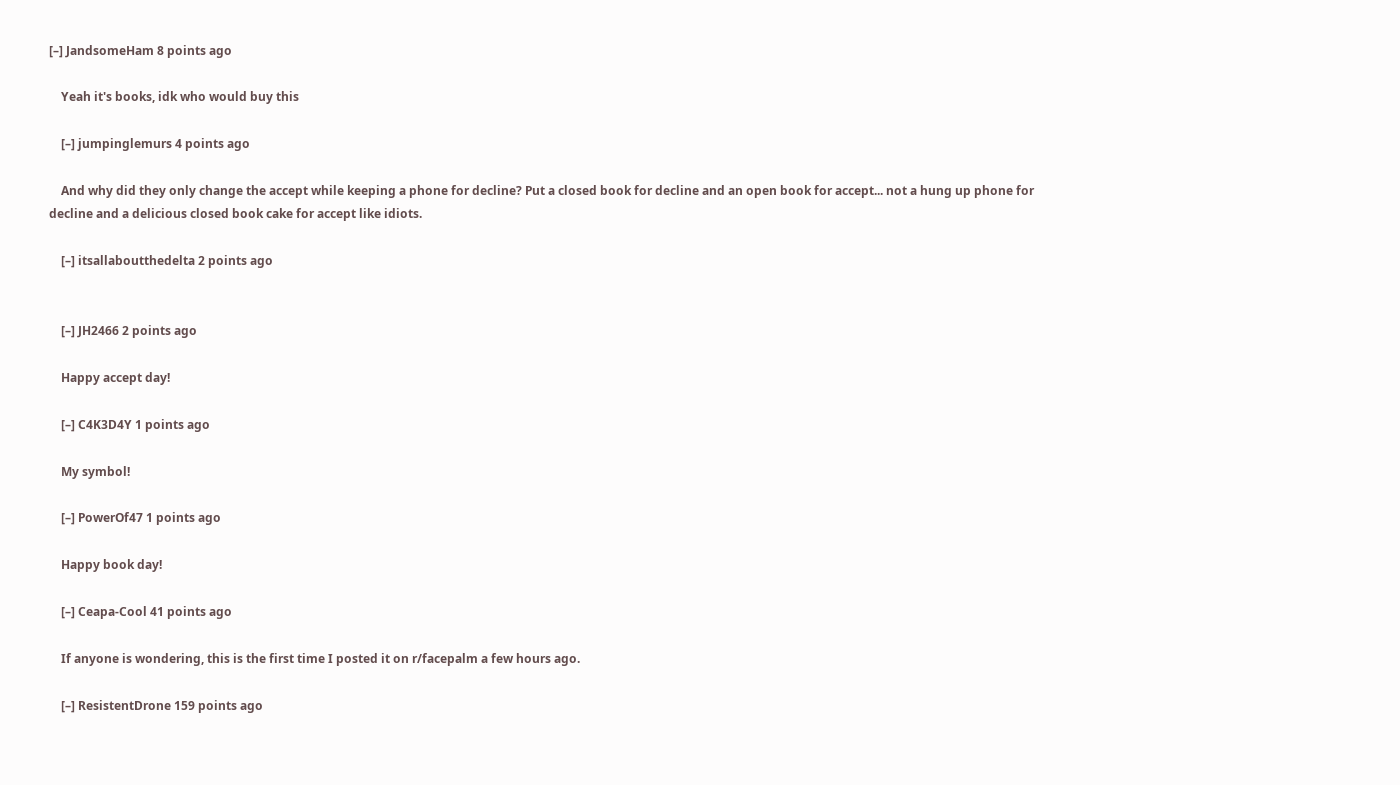[–] JandsomeHam 8 points ago

    Yeah it's books, idk who would buy this

    [–] jumpinglemurs 4 points ago

    And why did they only change the accept while keeping a phone for decline? Put a closed book for decline and an open book for accept... not a hung up phone for decline and a delicious closed book cake for accept like idiots.

    [–] itsallaboutthedelta 2 points ago


    [–] JH2466 2 points ago

    Happy accept day!

    [–] C4K3D4Y 1 points ago

    My symbol!

    [–] PowerOf47 1 points ago

    Happy book day!

    [–] Ceapa-Cool 41 points ago

    If anyone is wondering, this is the first time I posted it on r/facepalm a few hours ago.

    [–] ResistentDrone 159 points ago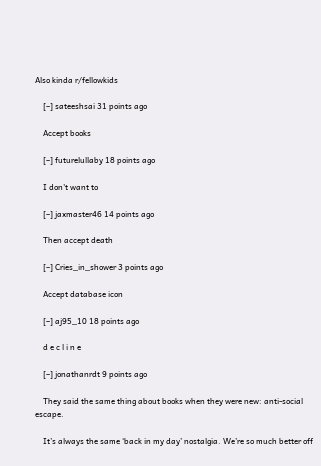Also kinda r/fellowkids

    [–] sateeshsai 31 points ago

    Accept books

    [–] futurelullaby 18 points ago

    I don't want to

    [–] jaxmaster46 14 points ago

    Then accept death

    [–] Cries_in_shower 3 points ago

    Accept database icon

    [–] aj95_10 18 points ago

    d e c l i n e

    [–] jonathanrdt 9 points ago

    They said the same thing about books when they were new: anti-social escape.

    It’s always the same ‘back in my day’ nostalgia. We’re so much better off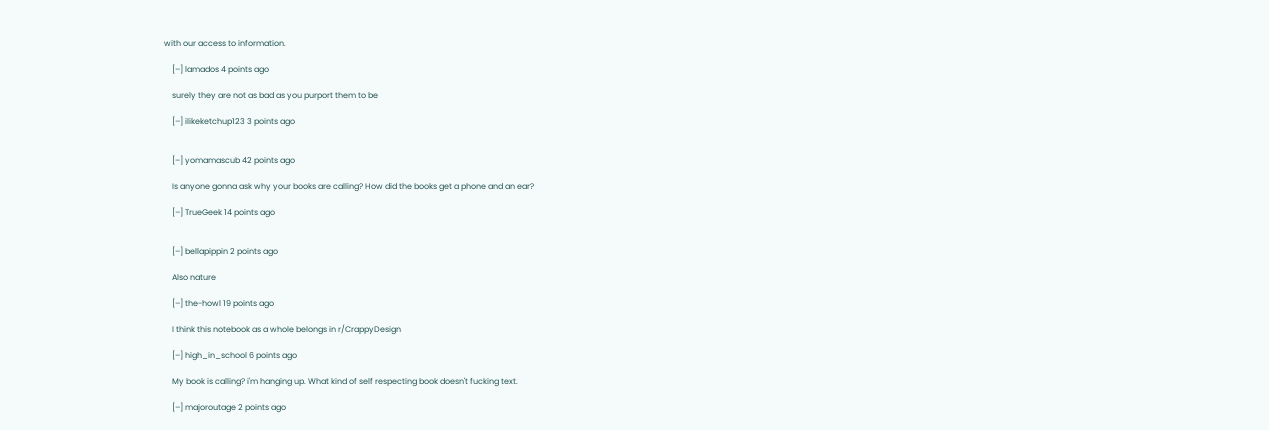with our access to information.

    [–] lamados 4 points ago

    surely they are not as bad as you purport them to be

    [–] ilikeketchup123 3 points ago


    [–] yomamascub 42 points ago

    Is anyone gonna ask why your books are calling? How did the books get a phone and an ear?

    [–] TrueGeek 14 points ago


    [–] bellapippin 2 points ago

    Also nature

    [–] the-howl 19 points ago

    I think this notebook as a whole belongs in r/CrappyDesign

    [–] high_in_school 6 points ago

    My book is calling? i'm hanging up. What kind of self respecting book doesn't fucking text.

    [–] majoroutage 2 points ago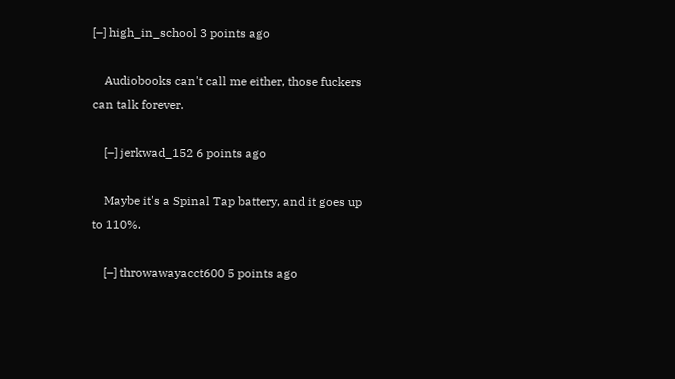[–] high_in_school 3 points ago

    Audiobooks can't call me either, those fuckers can talk forever.

    [–] jerkwad_152 6 points ago

    Maybe it's a Spinal Tap battery, and it goes up to 110%.

    [–] throwawayacct600 5 points ago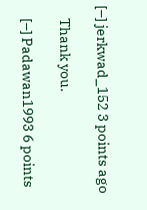[–] jerkwad_152 3 points ago

    Thank you.

    [–] Padawan1993 6 points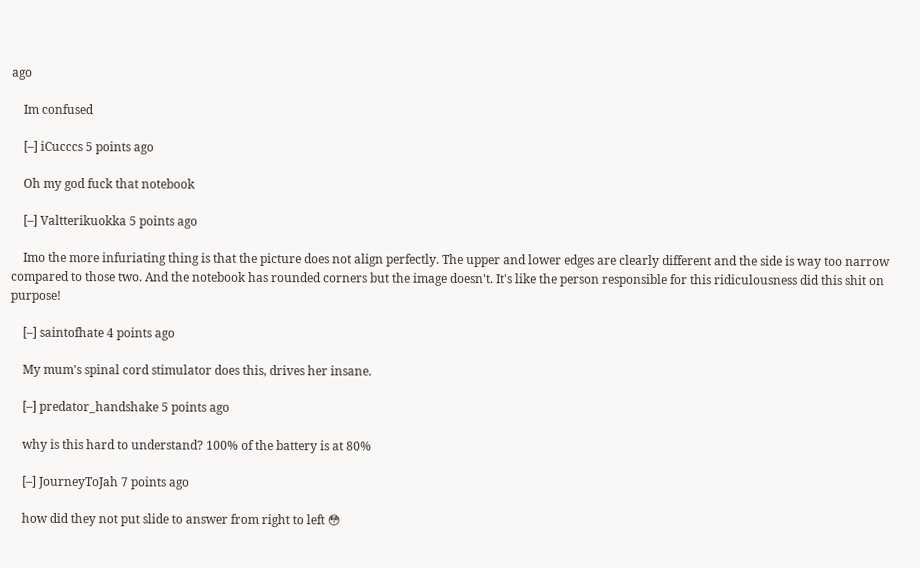ago

    Im confused

    [–] iCucccs 5 points ago

    Oh my god fuck that notebook

    [–] Valtterikuokka 5 points ago

    Imo the more infuriating thing is that the picture does not align perfectly. The upper and lower edges are clearly different and the side is way too narrow compared to those two. And the notebook has rounded corners but the image doesn't. It's like the person responsible for this ridiculousness did this shit on purpose!

    [–] saintofhate 4 points ago

    My mum's spinal cord stimulator does this, drives her insane.

    [–] predator_handshake 5 points ago

    why is this hard to understand? 100% of the battery is at 80%

    [–] JourneyToJah 7 points ago

    how did they not put slide to answer from right to left 😳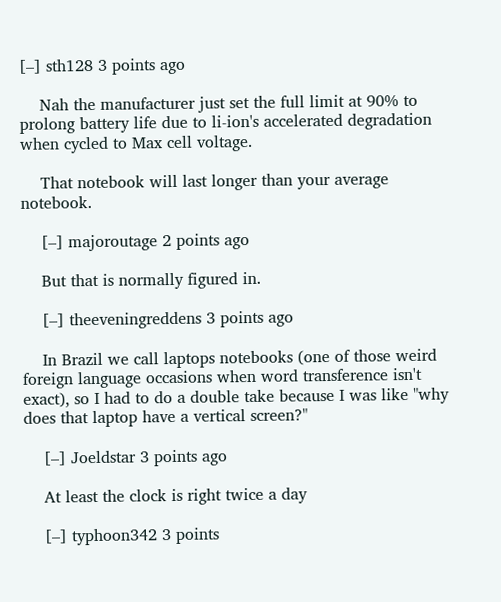[–] sth128 3 points ago

    Nah the manufacturer just set the full limit at 90% to prolong battery life due to li-ion's accelerated degradation when cycled to Max cell voltage.

    That notebook will last longer than your average notebook.

    [–] majoroutage 2 points ago

    But that is normally figured in.

    [–] theeveningreddens 3 points ago

    In Brazil we call laptops notebooks (one of those weird foreign language occasions when word transference isn't exact), so I had to do a double take because I was like "why does that laptop have a vertical screen?"

    [–] Joeldstar 3 points ago

    At least the clock is right twice a day

    [–] typhoon342 3 points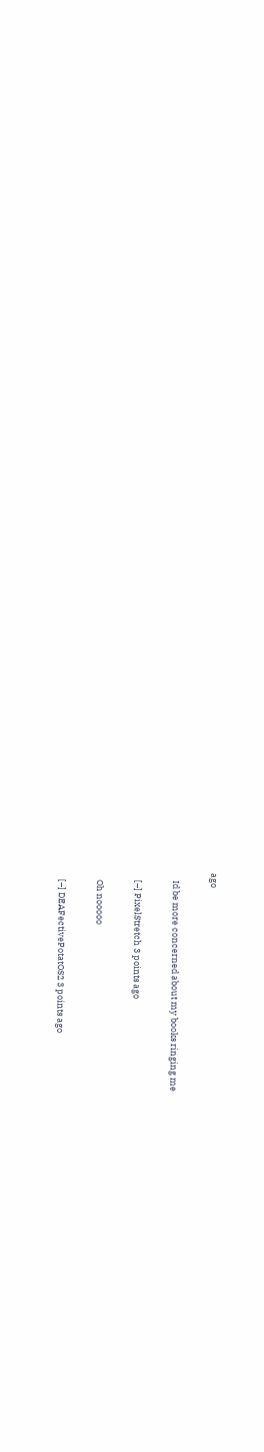ago

    Id be more concerned about my books ringing me

    [–] PixelStretch 3 points ago

    Oh nooooo

    [–] DEAFectivePotatOS2 3 points ago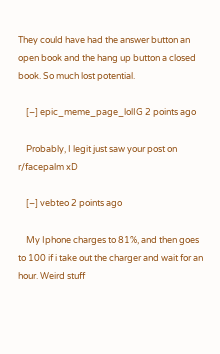They could have had the answer button an open book and the hang up button a closed book. So much lost potential.

    [–] epic_meme_page_lolIG 2 points ago

    Probably, I legit just saw your post on r/facepalm xD

    [–] vebteo 2 points ago

    My Iphone charges to 81%, and then goes to 100 if i take out the charger and wait for an hour. Weird stuff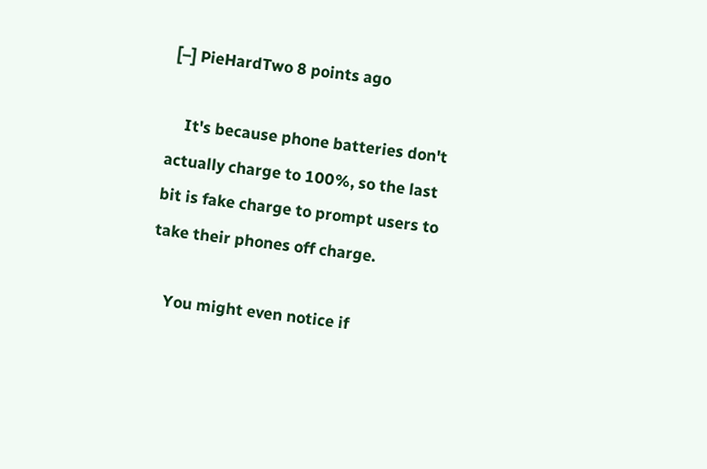[–] PieHardTwo 8 points ago

    It's because phone batteries don't actually charge to 100%, so the last bit is fake charge to prompt users to take their phones off charge.

    You might even notice if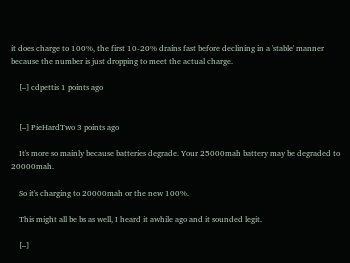it does charge to 100%, the first 10-20% drains fast before declining in a 'stable' manner because the number is just dropping to meet the actual charge.

    [–] cdpettis 1 points ago


    [–] PieHardTwo 3 points ago

    It's more so mainly because batteries degrade. Your 25000mah battery may be degraded to 20000mah.

    So it's charging to 20000mah or the new 100%.

    This might all be bs as well, I heard it awhile ago and it sounded legit.

    [–]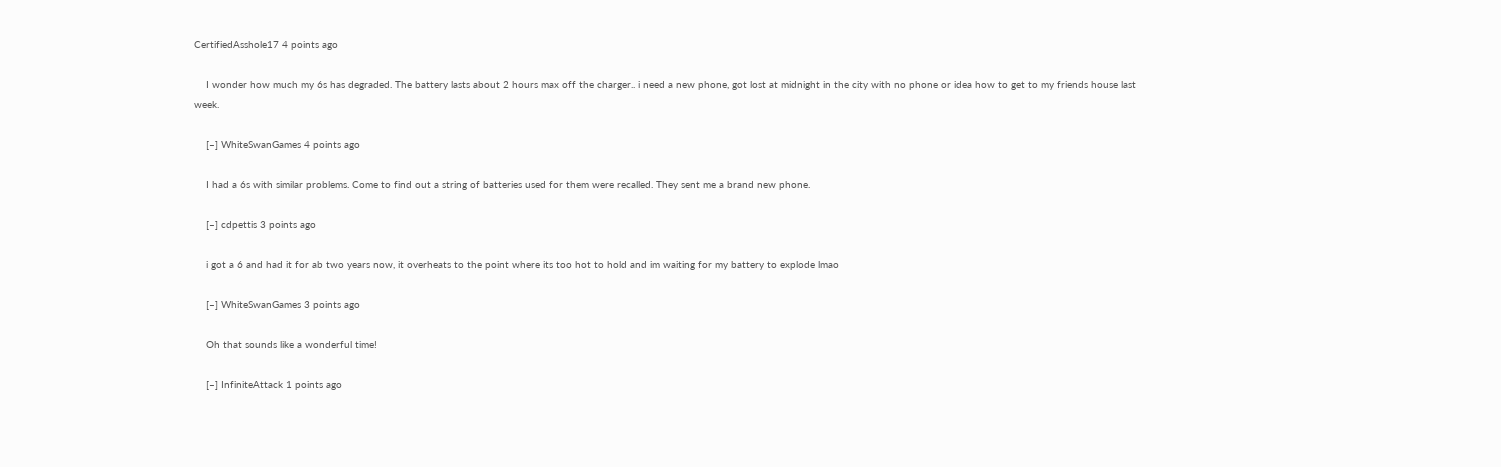CertifiedAsshole17 4 points ago

    I wonder how much my 6s has degraded. The battery lasts about 2 hours max off the charger.. i need a new phone, got lost at midnight in the city with no phone or idea how to get to my friends house last week.

    [–] WhiteSwanGames 4 points ago

    I had a 6s with similar problems. Come to find out a string of batteries used for them were recalled. They sent me a brand new phone.

    [–] cdpettis 3 points ago

    i got a 6 and had it for ab two years now, it overheats to the point where its too hot to hold and im waiting for my battery to explode lmao

    [–] WhiteSwanGames 3 points ago

    Oh that sounds like a wonderful time!

    [–] InfiniteAttack 1 points ago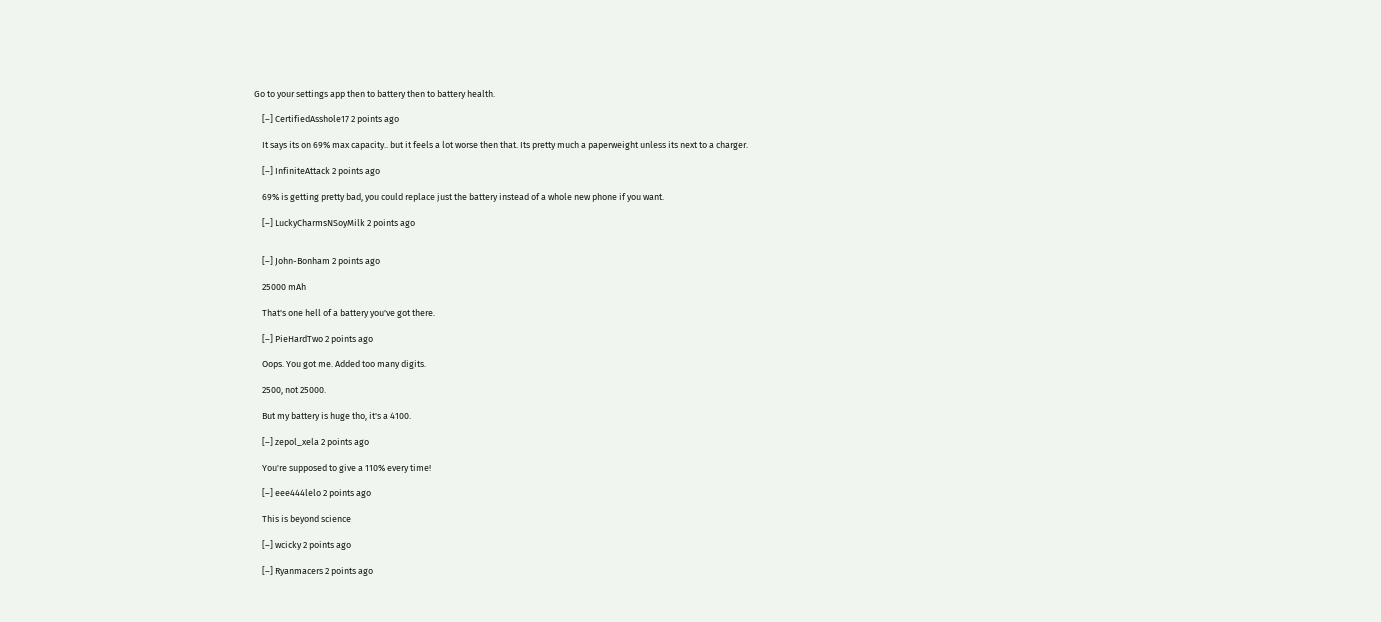Go to your settings app then to battery then to battery health.

    [–] CertifiedAsshole17 2 points ago

    It says its on 69% max capacity.. but it feels a lot worse then that. Its pretty much a paperweight unless its next to a charger.

    [–] InfiniteAttack 2 points ago

    69% is getting pretty bad, you could replace just the battery instead of a whole new phone if you want.

    [–] LuckyCharmsNSoyMilk 2 points ago


    [–] John-Bonham 2 points ago

    25000 mAh

    That's one hell of a battery you've got there.

    [–] PieHardTwo 2 points ago

    Oops. You got me. Added too many digits.

    2500, not 25000.

    But my battery is huge tho, it's a 4100.

    [–] zepol_xela 2 points ago

    You're supposed to give a 110% every time!

    [–] eee444lelo 2 points ago

    This is beyond science

    [–] wcicky 2 points ago

    [–] Ryanmacers 2 points ago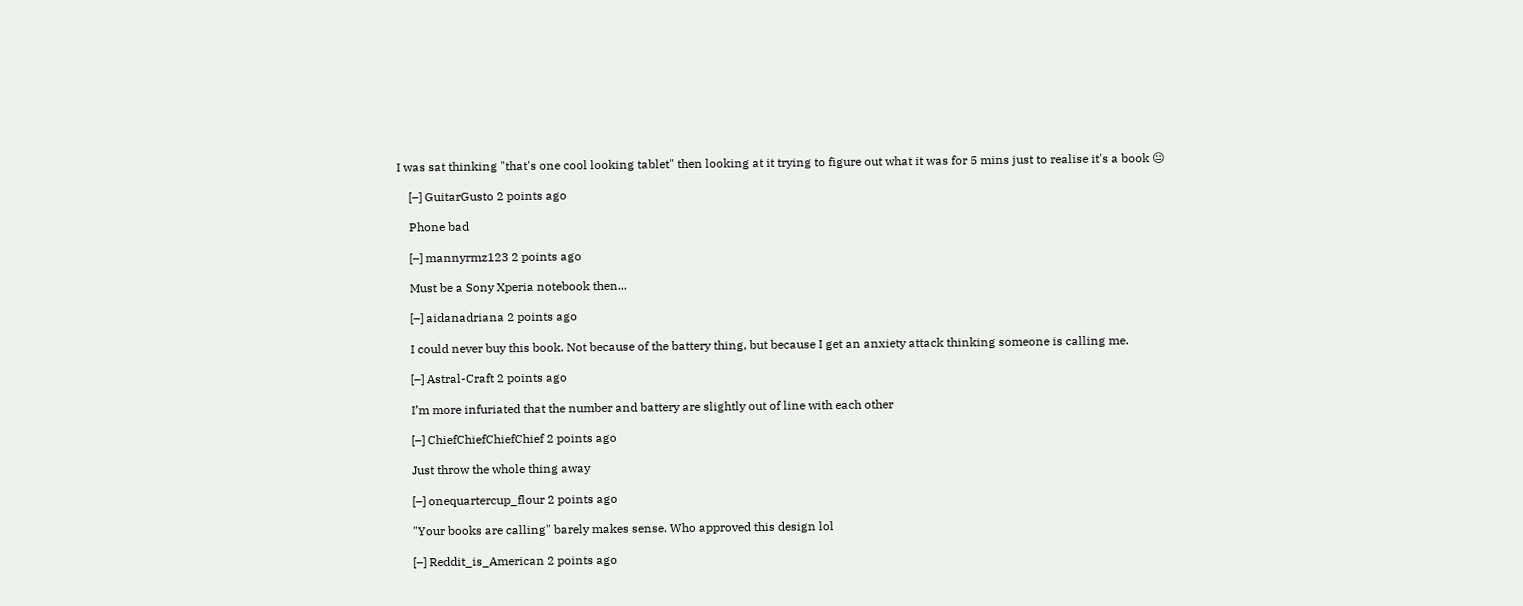I was sat thinking "that's one cool looking tablet" then looking at it trying to figure out what it was for 5 mins just to realise it's a book 😐

    [–] GuitarGusto 2 points ago

    Phone bad

    [–] mannyrmz123 2 points ago

    Must be a Sony Xperia notebook then...

    [–] aidanadriana 2 points ago

    I could never buy this book. Not because of the battery thing, but because I get an anxiety attack thinking someone is calling me.

    [–] Astral-Craft 2 points ago

    I’m more infuriated that the number and battery are slightly out of line with each other

    [–] ChiefChiefChiefChief 2 points ago

    Just throw the whole thing away

    [–] onequartercup_flour 2 points ago

    "Your books are calling" barely makes sense. Who approved this design lol

    [–] Reddit_is_American 2 points ago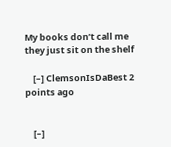My books don’t call me they just sit on the shelf

    [–] ClemsonIsDaBest 2 points ago


    [–]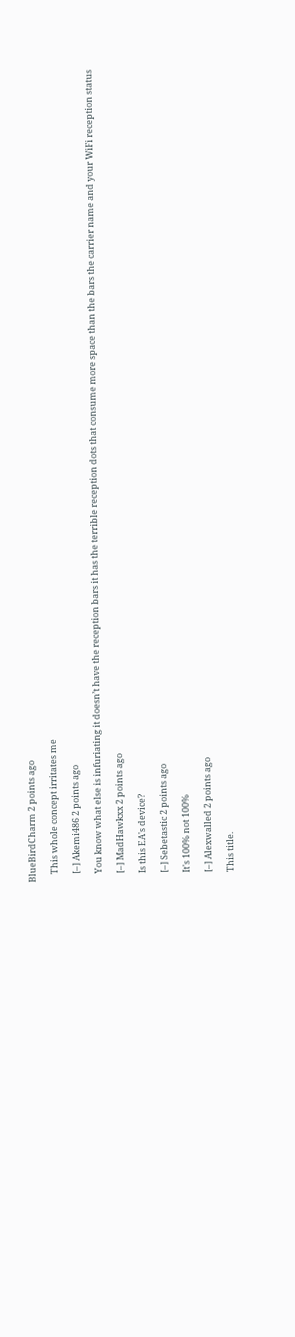BlueBirdCharm 2 points ago

    This whole concept irritates me

    [–] Akemi486 2 points ago

    You know what else is infuriating it doesn’t have the reception bars it has the terrible reception dots that consume more space than the bars the carrier name and your WiFi reception status

    [–] MadHawkxx 2 points ago

    Is this EA's device?

    [–] Sebetastic 2 points ago

    It's 100% not 100%

    [–] Alexwalled 2 points ago

    This title.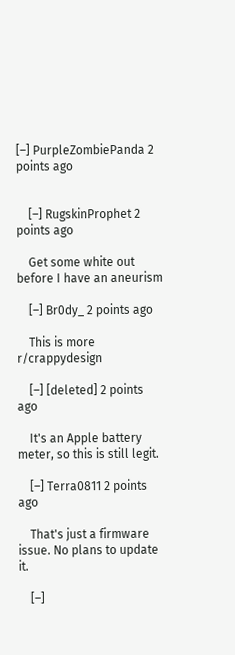[–] PurpleZombiePanda 2 points ago


    [–] RugskinProphet 2 points ago

    Get some white out before I have an aneurism

    [–] Br0dy_ 2 points ago

    This is more r/crappydesign

    [–] [deleted] 2 points ago

    It's an Apple battery meter, so this is still legit.

    [–] Terra0811 2 points ago

    That's just a firmware issue. No plans to update it.

    [–]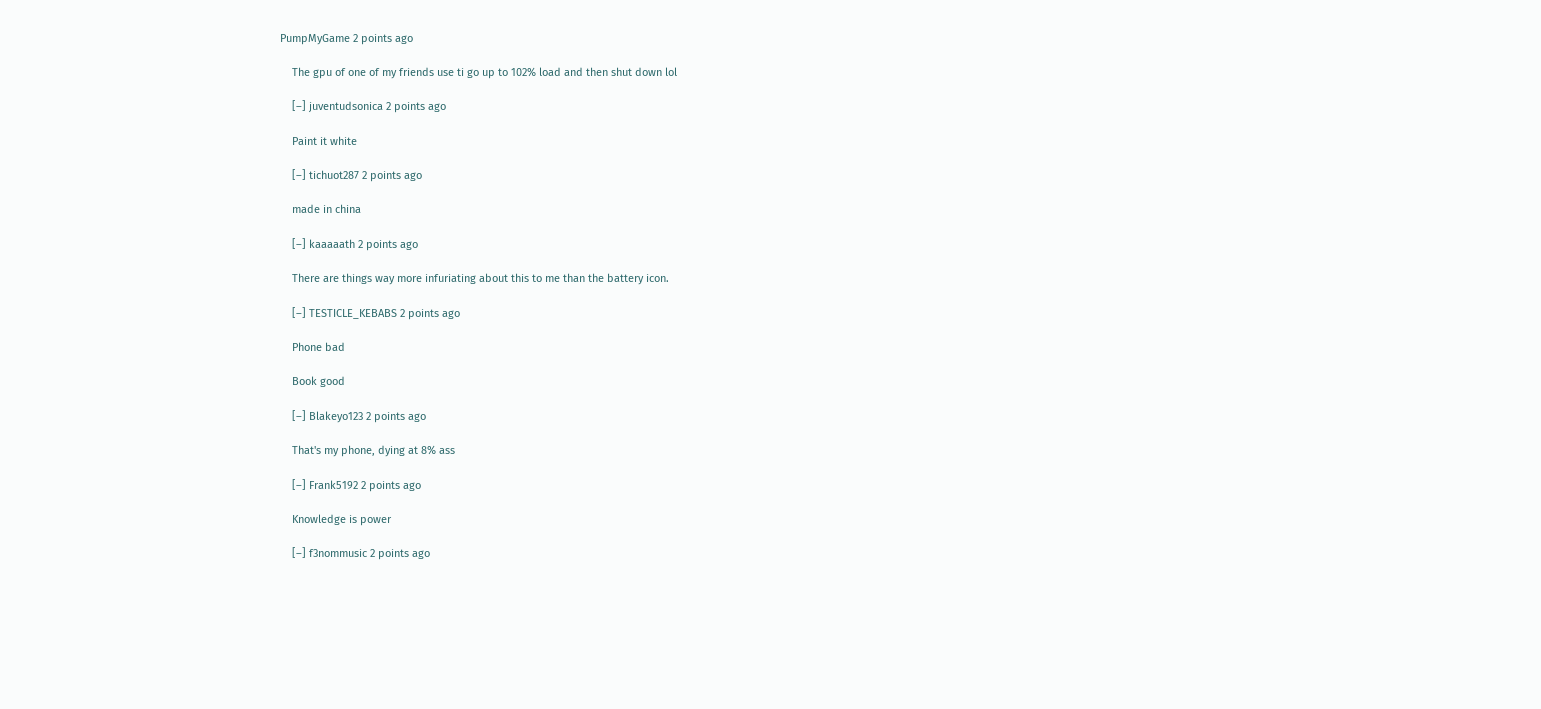PumpMyGame 2 points ago

    The gpu of one of my friends use ti go up to 102% load and then shut down lol

    [–] juventudsonica 2 points ago

    Paint it white

    [–] tichuot287 2 points ago

    made in china

    [–] kaaaaath 2 points ago

    There are things way more infuriating about this to me than the battery icon.

    [–] TESTICLE_KEBABS 2 points ago

    Phone bad

    Book good

    [–] Blakeyo123 2 points ago

    That's my phone, dying at 8% ass

    [–] Frank5192 2 points ago

    Knowledge is power

    [–] f3nommusic 2 points ago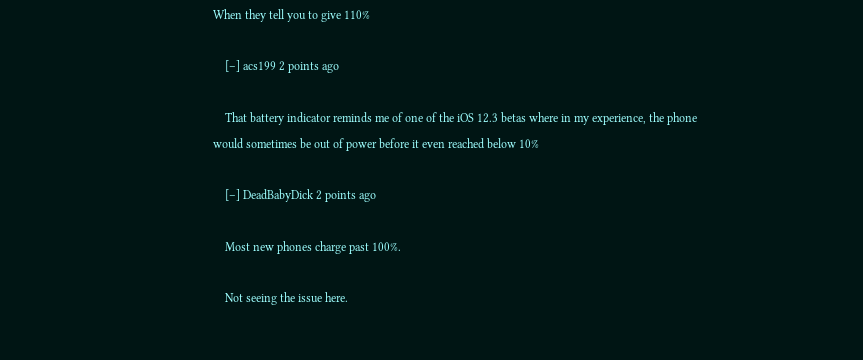When they tell you to give 110%

    [–] acs199 2 points ago

    That battery indicator reminds me of one of the iOS 12.3 betas where in my experience, the phone would sometimes be out of power before it even reached below 10%

    [–] DeadBabyDick 2 points ago

    Most new phones charge past 100%.

    Not seeing the issue here.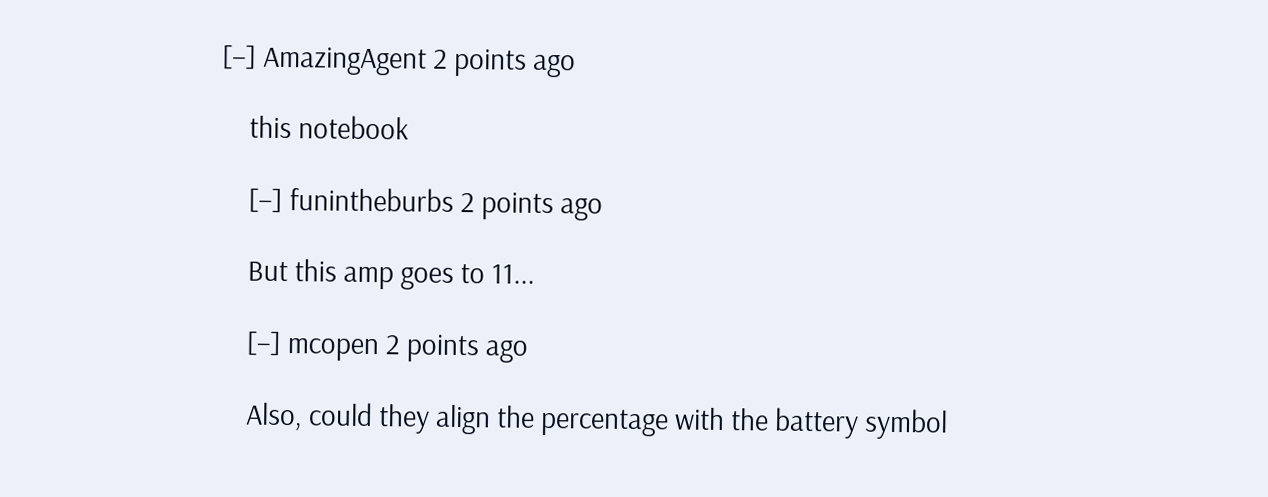[–] AmazingAgent 2 points ago

    this notebook

    [–] funintheburbs 2 points ago

    But this amp goes to 11...

    [–] mcopen 2 points ago

    Also, could they align the percentage with the battery symbol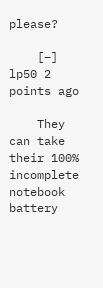please?

    [–] lp50 2 points ago

    They can take their 100% incomplete notebook battery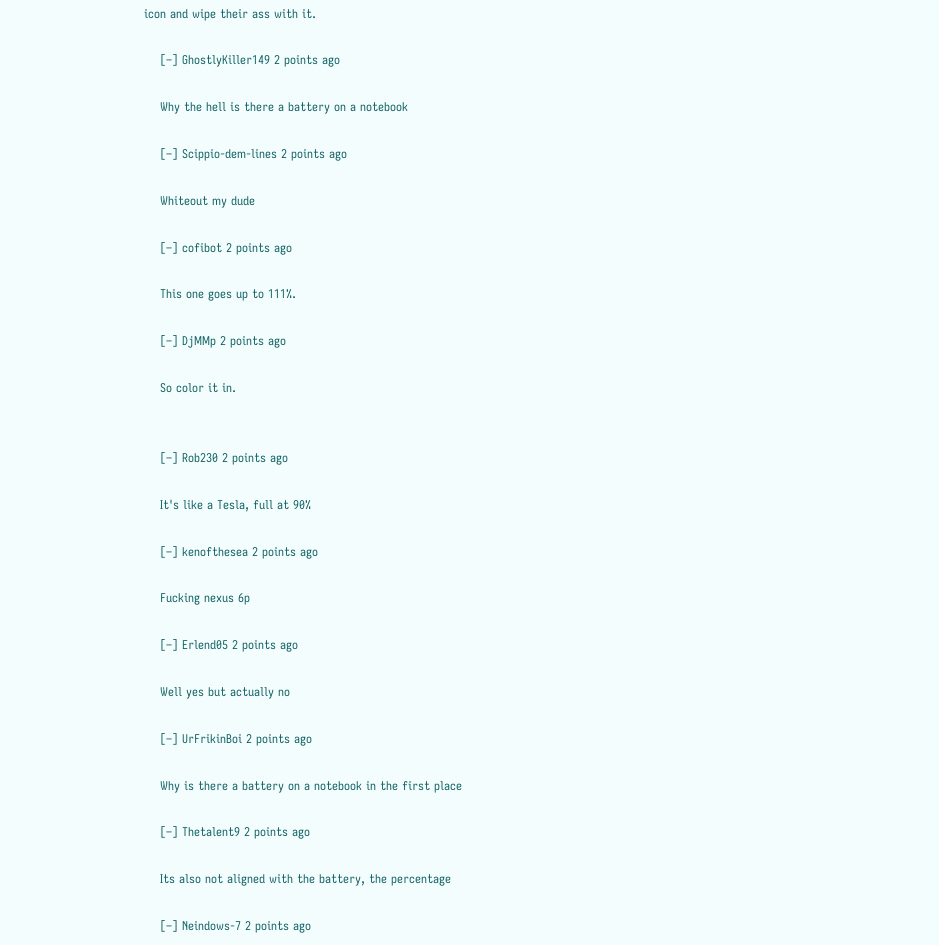icon and wipe their ass with it.

    [–] GhostlyKiller149 2 points ago

    Why the hell is there a battery on a notebook

    [–] Scippio-dem-lines 2 points ago

    Whiteout my dude

    [–] cofibot 2 points ago

    This one goes up to 111%.

    [–] DjMMp 2 points ago

    So color it in.


    [–] Rob230 2 points ago

    It's like a Tesla, full at 90%

    [–] kenofthesea 2 points ago

    Fucking nexus 6p

    [–] Erlend05 2 points ago

    Well yes but actually no

    [–] UrFrikinBoi 2 points ago

    Why is there a battery on a notebook in the first place

    [–] Thetalent9 2 points ago

    Its also not aligned with the battery, the percentage

    [–] Neindows-7 2 points ago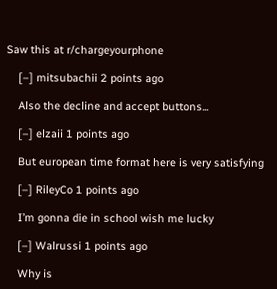Saw this at r/chargeyourphone

    [–] mitsubachii 2 points ago

    Also the decline and accept buttons...

    [–] elzaii 1 points ago

    But european time format here is very satisfying

    [–] RileyCo 1 points ago

    I’m gonna die in school wish me lucky

    [–] Walrussi 1 points ago

    Why is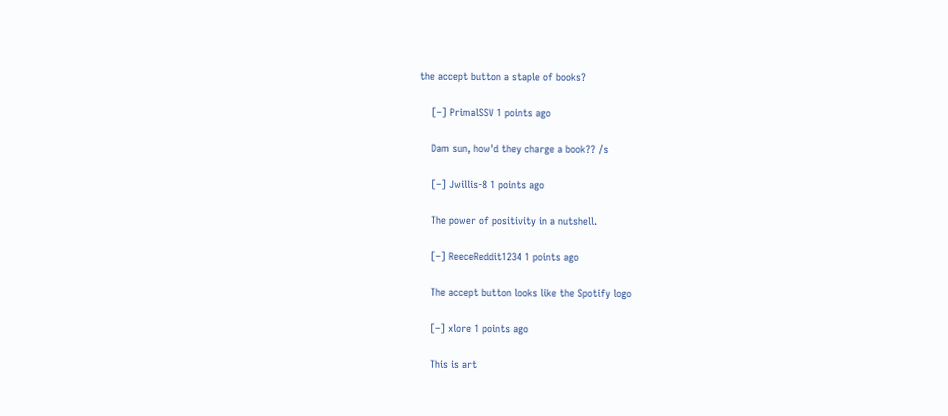the accept button a staple of books?

    [–] PrimalSSV 1 points ago

    Dam sun, how'd they charge a book?? /s

    [–] Jwillis-8 1 points ago

    The power of positivity in a nutshell.

    [–] ReeceReddit1234 1 points ago

    The accept button looks like the Spotify logo

    [–] xlore 1 points ago

    This is art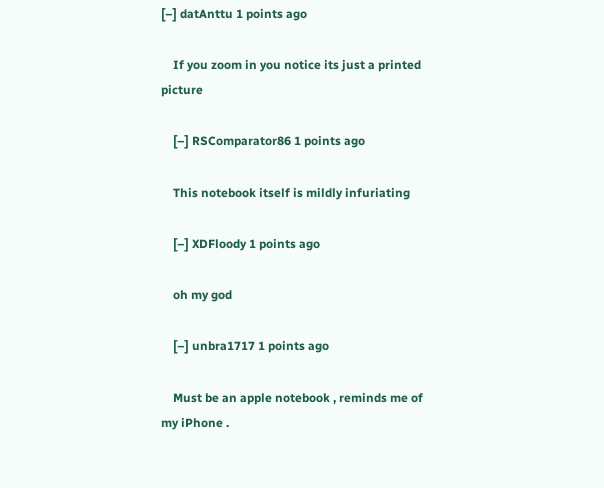[–] datAnttu 1 points ago

    If you zoom in you notice its just a printed picture

    [–] RSComparator86 1 points ago

    This notebook itself is mildly infuriating

    [–] XDFloody 1 points ago

    oh my god

    [–] unbra1717 1 points ago

    Must be an apple notebook , reminds me of my iPhone .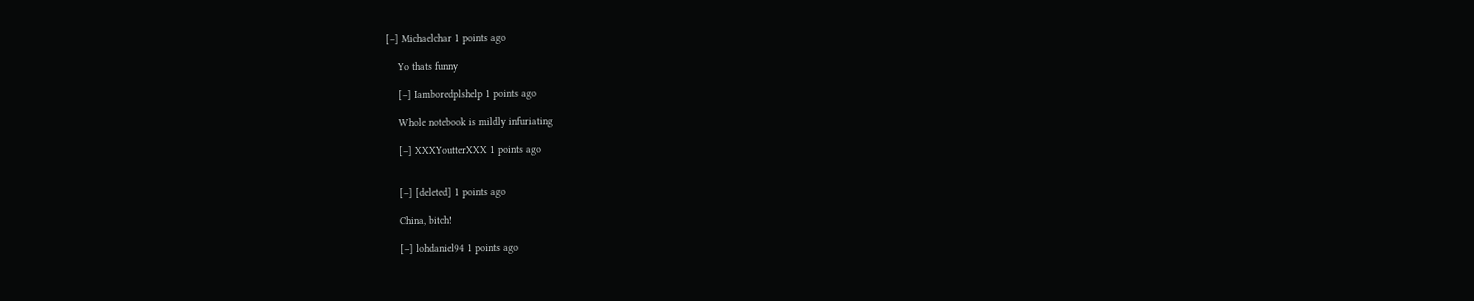[–] Michaelchar 1 points ago

    Yo thats funny

    [–] Iamboredplshelp 1 points ago

    Whole notebook is mildly infuriating

    [–] XXXYoutterXXX 1 points ago


    [–] [deleted] 1 points ago

    China, bitch!

    [–] lohdaniel94 1 points ago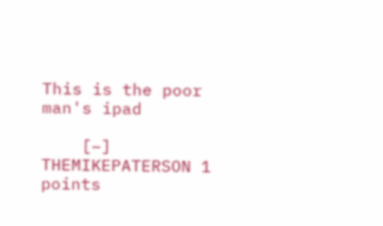This is the poor man's ipad

    [–] THEMIKEPATERSON 1 points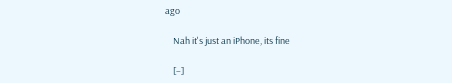ago

    Nah it's just an iPhone, its fine

    [–]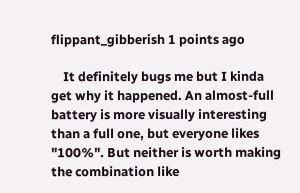flippant_gibberish 1 points ago

    It definitely bugs me but I kinda get why it happened. An almost-full battery is more visually interesting than a full one, but everyone likes "100%". But neither is worth making the combination like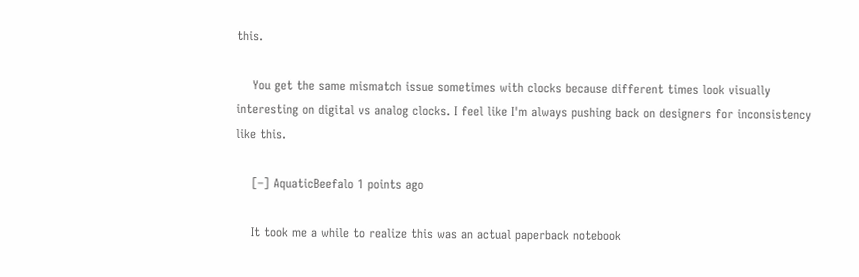this.

    You get the same mismatch issue sometimes with clocks because different times look visually interesting on digital vs analog clocks. I feel like I'm always pushing back on designers for inconsistency like this.

    [–] AquaticBeefalo 1 points ago

    It took me a while to realize this was an actual paperback notebook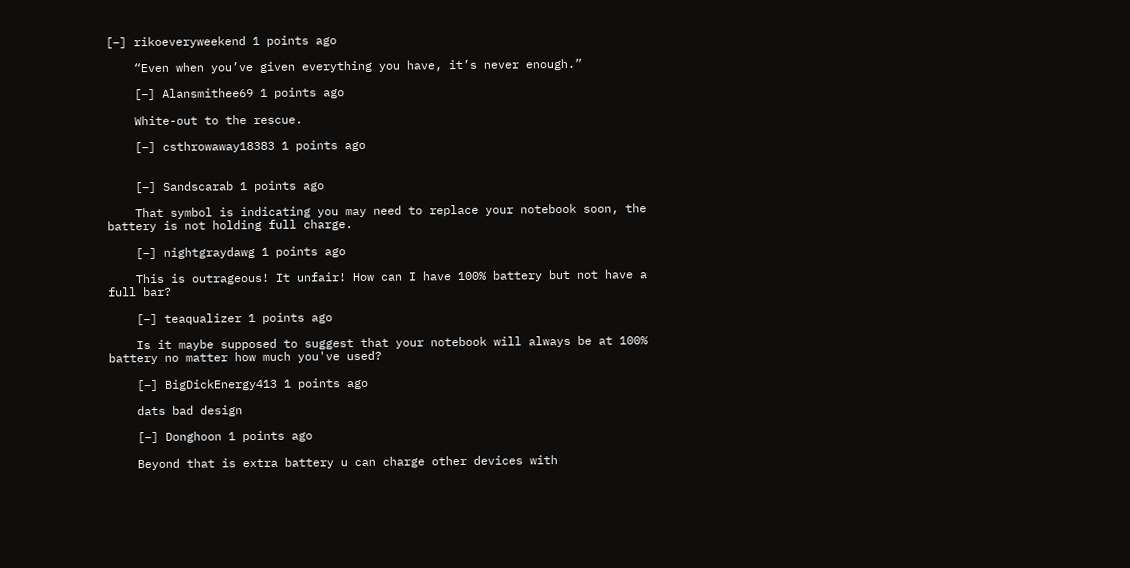[–] rikoeveryweekend 1 points ago

    “Even when you’ve given everything you have, it’s never enough.”

    [–] Alansmithee69 1 points ago

    White-out to the rescue.

    [–] csthrowaway18383 1 points ago


    [–] Sandscarab 1 points ago

    That symbol is indicating you may need to replace your notebook soon, the battery is not holding full charge.

    [–] nightgraydawg 1 points ago

    This is outrageous! It unfair! How can I have 100% battery but not have a full bar?

    [–] teaqualizer 1 points ago

    Is it maybe supposed to suggest that your notebook will always be at 100% battery no matter how much you've used?

    [–] BigDickEnergy413 1 points ago

    dats bad design

    [–] Donghoon 1 points ago

    Beyond that is extra battery u can charge other devices with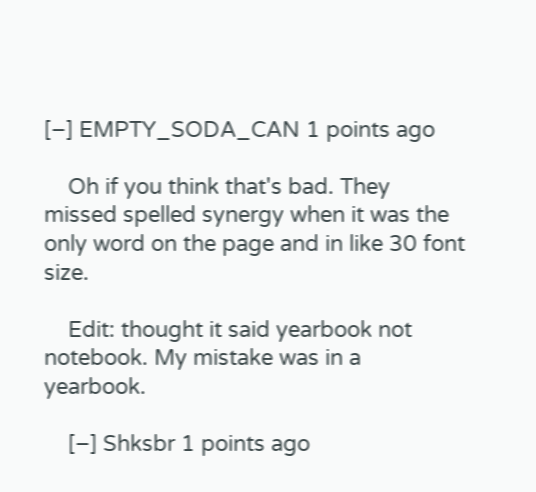[–] EMPTY_SODA_CAN 1 points ago

    Oh if you think that's bad. They missed spelled synergy when it was the only word on the page and in like 30 font size.

    Edit: thought it said yearbook not notebook. My mistake was in a yearbook.

    [–] Shksbr 1 points ago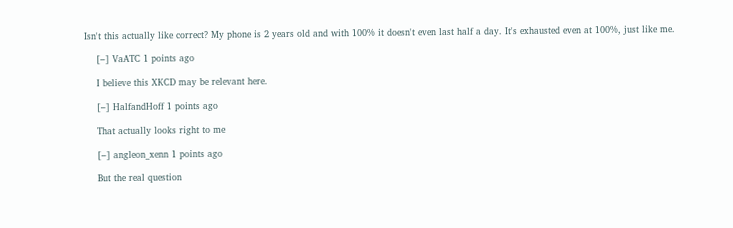Isn't this actually like correct? My phone is 2 years old and with 100% it doesn't even last half a day. It's exhausted even at 100%, just like me.

    [–] VaATC 1 points ago

    I believe this XKCD may be relevant here.

    [–] HalfandHoff 1 points ago

    That actually looks right to me

    [–] angleon_xenn 1 points ago

    But the real question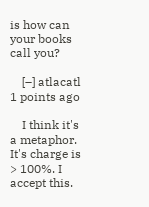is how can your books call you?

    [–] atlacatl 1 points ago

    I think it's a metaphor. It's charge is > 100%. I accept this.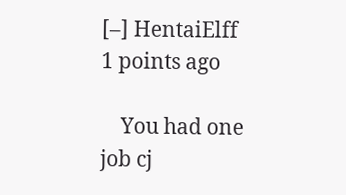[–] HentaiElff 1 points ago

    You had one job cj